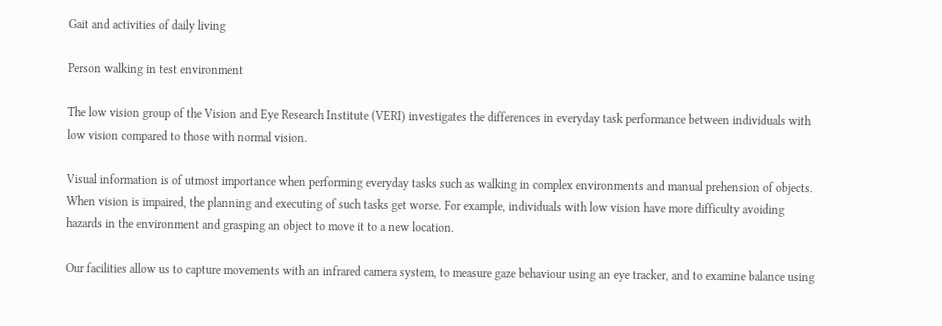Gait and activities of daily living

Person walking in test environment

The low vision group of the Vision and Eye Research Institute (VERI) investigates the differences in everyday task performance between individuals with low vision compared to those with normal vision.

Visual information is of utmost importance when performing everyday tasks such as walking in complex environments and manual prehension of objects. When vision is impaired, the planning and executing of such tasks get worse. For example, individuals with low vision have more difficulty avoiding hazards in the environment and grasping an object to move it to a new location.

Our facilities allow us to capture movements with an infrared camera system, to measure gaze behaviour using an eye tracker, and to examine balance using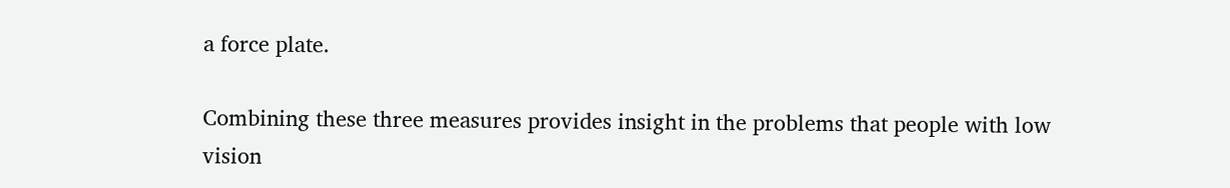a force plate.

Combining these three measures provides insight in the problems that people with low vision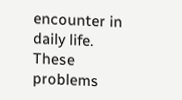encounter in daily life. These problems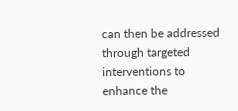can then be addressed through targeted interventions to enhance the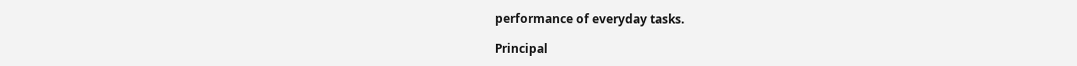performance of everyday tasks.

Principal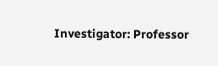Investigator: Professor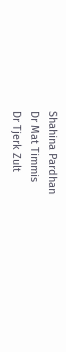Shahina Pardhan
Dr Mat Timmis
Dr Tjerk Zult